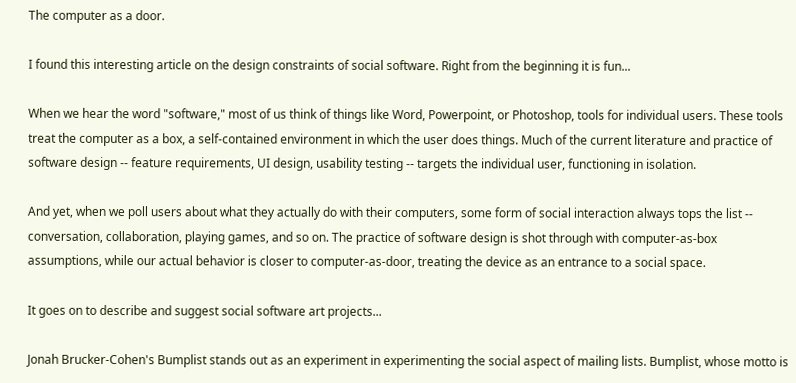The computer as a door.

I found this interesting article on the design constraints of social software. Right from the beginning it is fun...

When we hear the word "software," most of us think of things like Word, Powerpoint, or Photoshop, tools for individual users. These tools treat the computer as a box, a self-contained environment in which the user does things. Much of the current literature and practice of software design -- feature requirements, UI design, usability testing -- targets the individual user, functioning in isolation.

And yet, when we poll users about what they actually do with their computers, some form of social interaction always tops the list -- conversation, collaboration, playing games, and so on. The practice of software design is shot through with computer-as-box assumptions, while our actual behavior is closer to computer-as-door, treating the device as an entrance to a social space.

It goes on to describe and suggest social software art projects...

Jonah Brucker-Cohen's Bumplist stands out as an experiment in experimenting the social aspect of mailing lists. Bumplist, whose motto is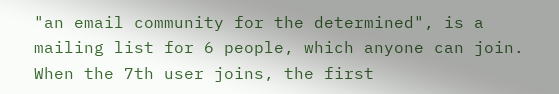"an email community for the determined", is a mailing list for 6 people, which anyone can join. When the 7th user joins, the first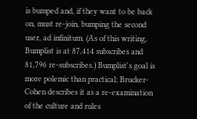is bumped and, if they want to be back on, must re-join, bumping the second user, ad infinitum. (As of this writing, Bumplist is at 87,414 subscribes and 81,796 re-subscribes.) Bumplist's goal is more polemic than practical; Brucker-Cohen describes it as a re-examination of the culture and rules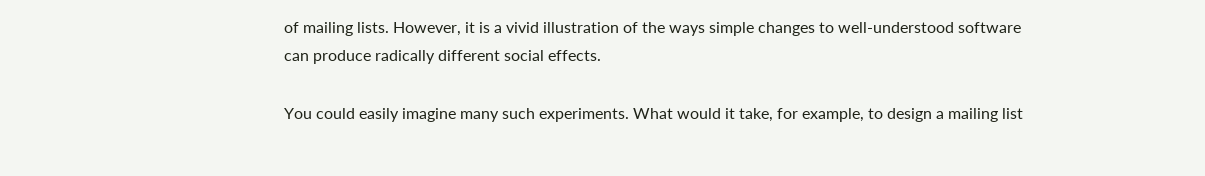of mailing lists. However, it is a vivid illustration of the ways simple changes to well-understood software can produce radically different social effects.

You could easily imagine many such experiments. What would it take, for example, to design a mailing list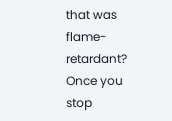that was flame-retardant? Once you stop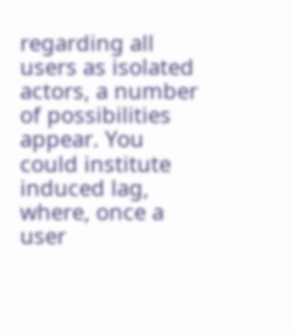regarding all users as isolated actors, a number of possibilities appear. You could institute induced lag, where, once a user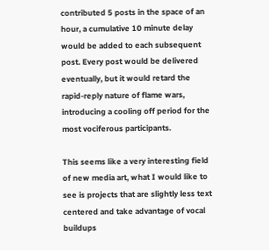contributed 5 posts in the space of an hour, a cumulative 10 minute delay would be added to each subsequent post. Every post would be delivered eventually, but it would retard the rapid-reply nature of flame wars, introducing a cooling off period for the most vociferous participants.

This seems like a very interesting field of new media art, what I would like to see is projects that are slightly less text centered and take advantage of vocal buildups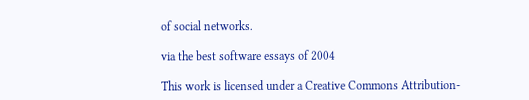of social networks.

via the best software essays of 2004

This work is licensed under a Creative Commons Attribution-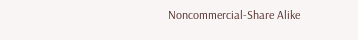Noncommercial-Share Alike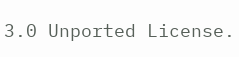3.0 Unported License.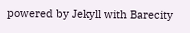powered by Jekyll with Barecity